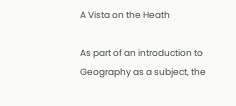A Vista on the Heath

As part of an introduction to Geography as a subject, the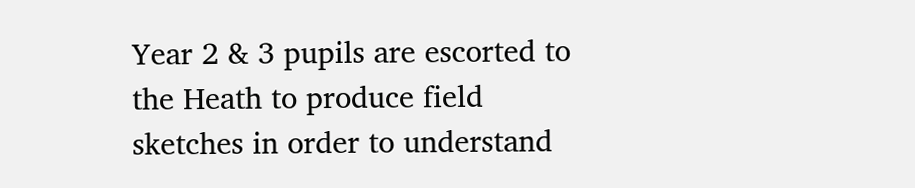Year 2 & 3 pupils are escorted to the Heath to produce field sketches in order to understand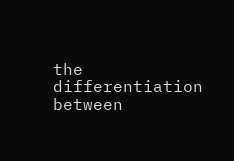the differentiation between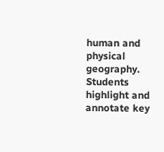human and physical geography. Students highlight and annotate key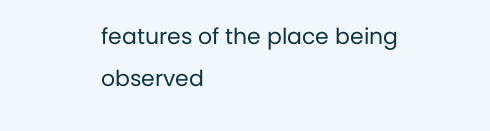features of the place being observed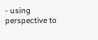- using perspective to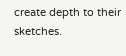create depth to their sketches.